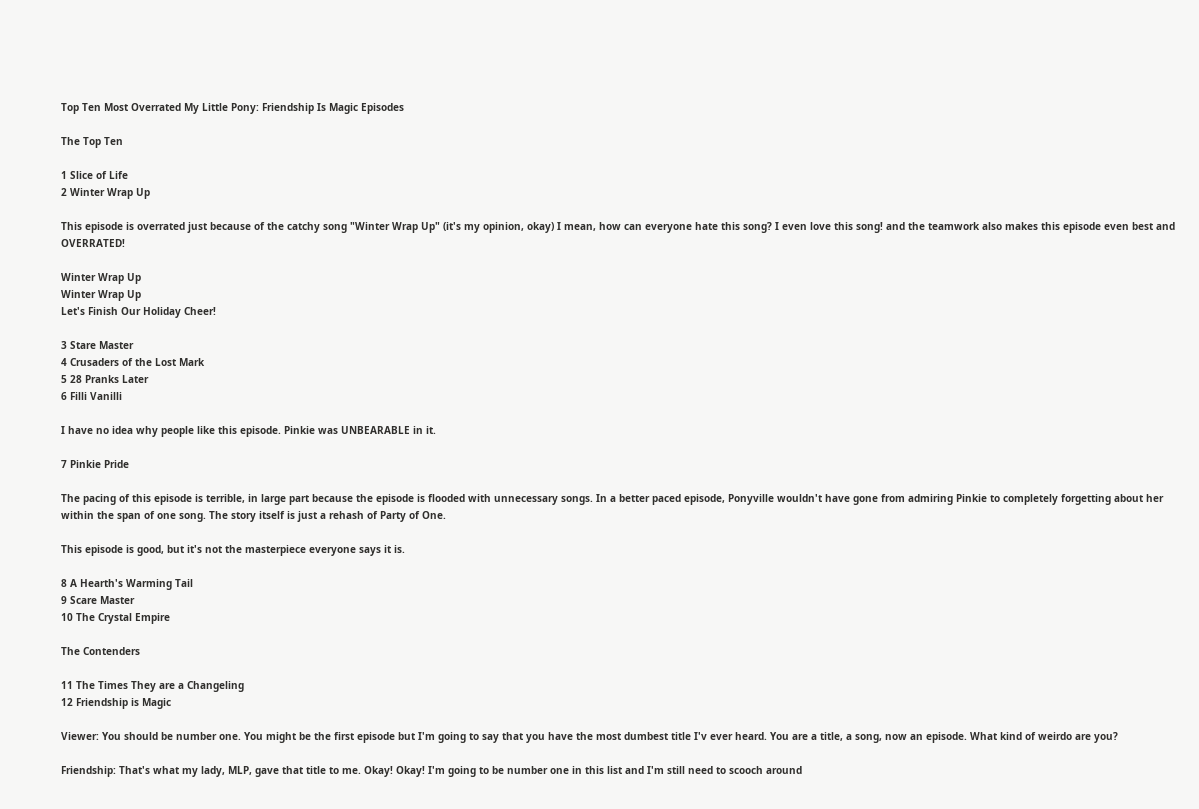Top Ten Most Overrated My Little Pony: Friendship Is Magic Episodes

The Top Ten

1 Slice of Life
2 Winter Wrap Up

This episode is overrated just because of the catchy song "Winter Wrap Up" (it's my opinion, okay) I mean, how can everyone hate this song? I even love this song! and the teamwork also makes this episode even best and OVERRATED!

Winter Wrap Up
Winter Wrap Up
Let's Finish Our Holiday Cheer!

3 Stare Master
4 Crusaders of the Lost Mark
5 28 Pranks Later
6 Filli Vanilli

I have no idea why people like this episode. Pinkie was UNBEARABLE in it.

7 Pinkie Pride

The pacing of this episode is terrible, in large part because the episode is flooded with unnecessary songs. In a better paced episode, Ponyville wouldn't have gone from admiring Pinkie to completely forgetting about her within the span of one song. The story itself is just a rehash of Party of One.

This episode is good, but it's not the masterpiece everyone says it is.

8 A Hearth's Warming Tail
9 Scare Master
10 The Crystal Empire

The Contenders

11 The Times They are a Changeling
12 Friendship is Magic

Viewer: You should be number one. You might be the first episode but I'm going to say that you have the most dumbest title I'v ever heard. You are a title, a song, now an episode. What kind of weirdo are you?

Friendship: That's what my lady, MLP, gave that title to me. Okay! Okay! I'm going to be number one in this list and I'm still need to scooch around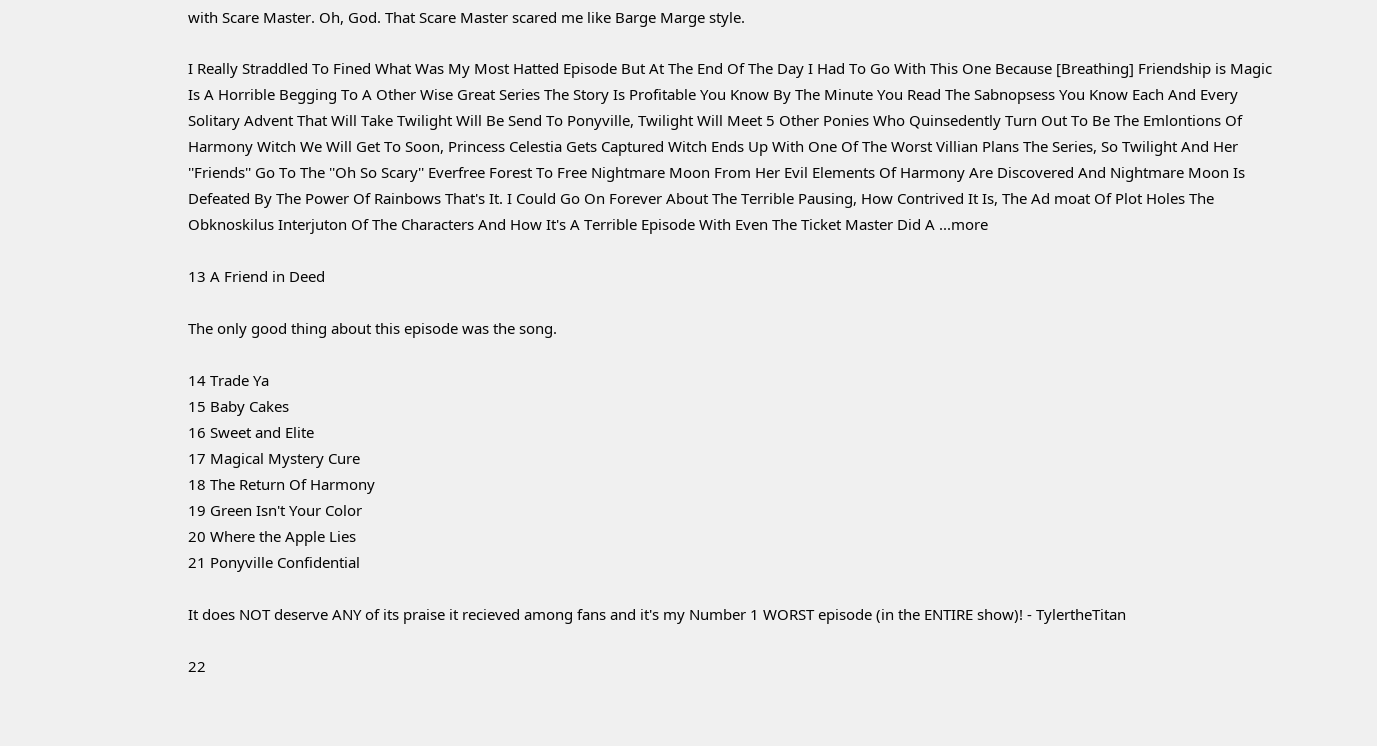with Scare Master. Oh, God. That Scare Master scared me like Barge Marge style.

I Really Straddled To Fined What Was My Most Hatted Episode But At The End Of The Day I Had To Go With This One Because [Breathing] Friendship is Magic Is A Horrible Begging To A Other Wise Great Series The Story Is Profitable You Know By The Minute You Read The Sabnopsess You Know Each And Every Solitary Advent That Will Take Twilight Will Be Send To Ponyville, Twilight Will Meet 5 Other Ponies Who Quinsedently Turn Out To Be The Emlontions Of Harmony Witch We Will Get To Soon, Princess Celestia Gets Captured Witch Ends Up With One Of The Worst Villian Plans The Series, So Twilight And Her ''Friends'' Go To The ''Oh So Scary'' Everfree Forest To Free Nightmare Moon From Her Evil Elements Of Harmony Are Discovered And Nightmare Moon Is Defeated By The Power Of Rainbows That's It. I Could Go On Forever About The Terrible Pausing, How Contrived It Is, The Ad moat Of Plot Holes The Obknoskilus Interjuton Of The Characters And How It's A Terrible Episode With Even The Ticket Master Did A ...more

13 A Friend in Deed

The only good thing about this episode was the song.

14 Trade Ya
15 Baby Cakes
16 Sweet and Elite
17 Magical Mystery Cure
18 The Return Of Harmony
19 Green Isn't Your Color
20 Where the Apple Lies
21 Ponyville Confidential

It does NOT deserve ANY of its praise it recieved among fans and it's my Number 1 WORST episode (in the ENTIRE show)! - TylertheTitan

22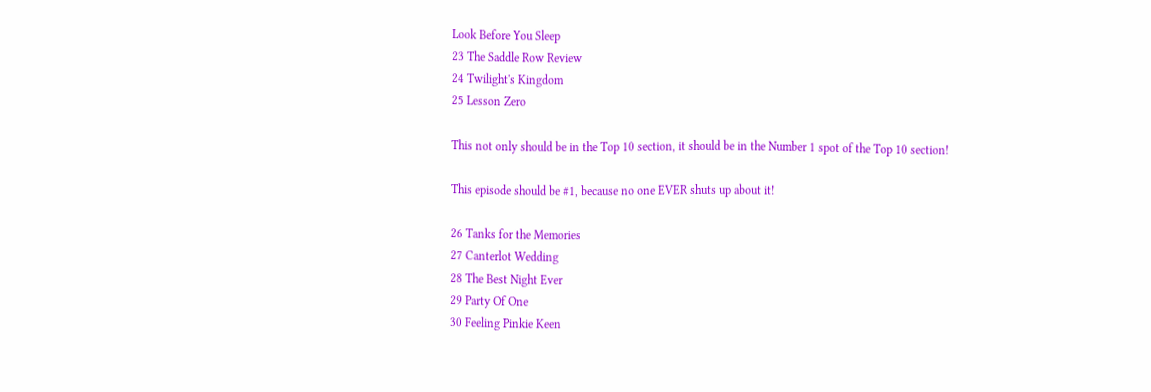Look Before You Sleep
23 The Saddle Row Review
24 Twilight's Kingdom
25 Lesson Zero

This not only should be in the Top 10 section, it should be in the Number 1 spot of the Top 10 section!

This episode should be #1, because no one EVER shuts up about it!

26 Tanks for the Memories
27 Canterlot Wedding
28 The Best Night Ever
29 Party Of One
30 Feeling Pinkie Keen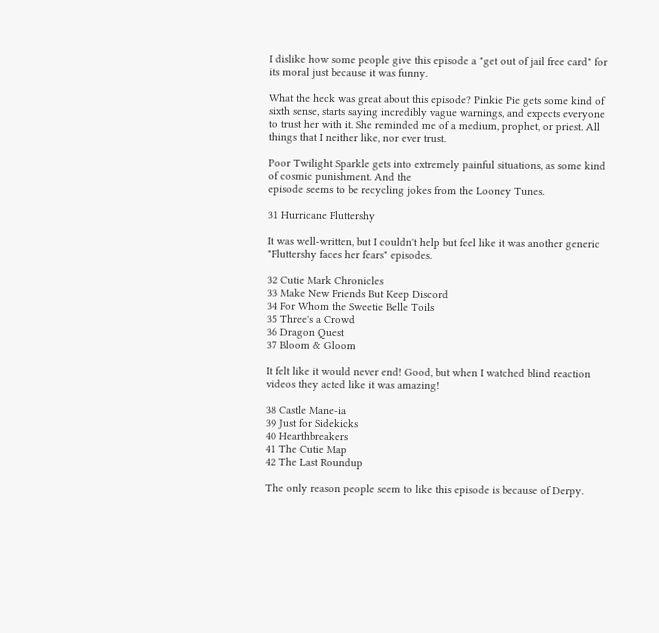I dislike how some people give this episode a "get out of jail free card" for its moral just because it was funny.

What the heck was great about this episode? Pinkie Pie gets some kind of sixth sense, starts saying incredibly vague warnings, and expects everyone to trust her with it. She reminded me of a medium, prophet, or priest. All things that I neither like, nor ever trust.

Poor Twilight Sparkle gets into extremely painful situations, as some kind of cosmic punishment. And the
episode seems to be recycling jokes from the Looney Tunes.

31 Hurricane Fluttershy

It was well-written, but I couldn't help but feel like it was another generic "Fluttershy faces her fears" episodes.

32 Cutie Mark Chronicles
33 Make New Friends But Keep Discord
34 For Whom the Sweetie Belle Toils
35 Three's a Crowd
36 Dragon Quest
37 Bloom & Gloom

It felt like it would never end! Good, but when I watched blind reaction videos they acted like it was amazing!

38 Castle Mane-ia
39 Just for Sidekicks
40 Hearthbreakers
41 The Cutie Map
42 The Last Roundup

The only reason people seem to like this episode is because of Derpy.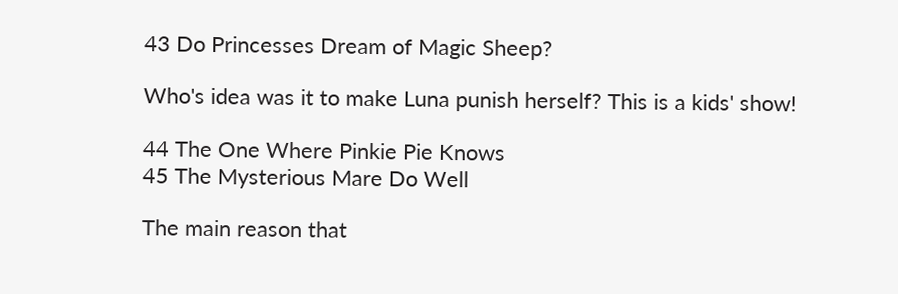43 Do Princesses Dream of Magic Sheep?

Who's idea was it to make Luna punish herself? This is a kids' show!

44 The One Where Pinkie Pie Knows
45 The Mysterious Mare Do Well

The main reason that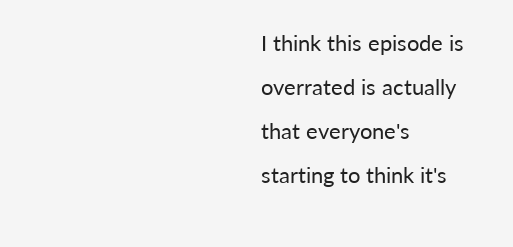I think this episode is overrated is actually that everyone's starting to think it's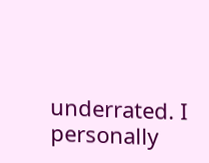underrated. I personally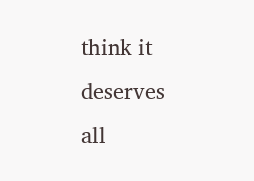think it deserves all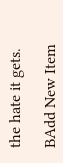the hate it gets.

BAdd New Item